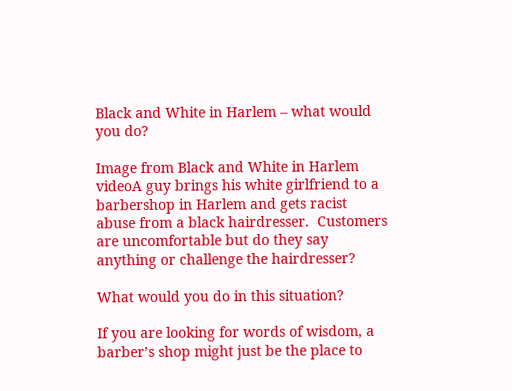Black and White in Harlem – what would you do?

Image from Black and White in Harlem videoA guy brings his white girlfriend to a barbershop in Harlem and gets racist abuse from a black hairdresser.  Customers are uncomfortable but do they say anything or challenge the hairdresser?

What would you do in this situation?

If you are looking for words of wisdom, a barber’s shop might just be the place to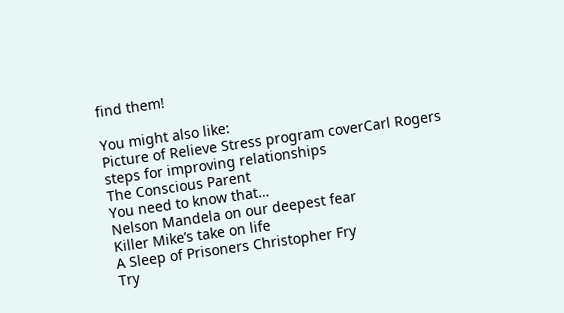find them!

You might also like:
Picture of Relieve Stress program coverCarl Rogers steps for improving relationships
The Conscious Parent
You need to know that…
Nelson Mandela on our deepest fear
Killer Mike’s take on life
A Sleep of Prisoners Christopher Fry
Try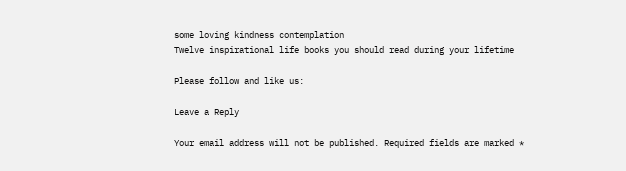some loving kindness contemplation
Twelve inspirational life books you should read during your lifetime

Please follow and like us:

Leave a Reply

Your email address will not be published. Required fields are marked *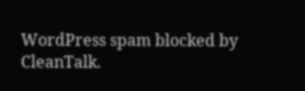WordPress spam blocked by CleanTalk.